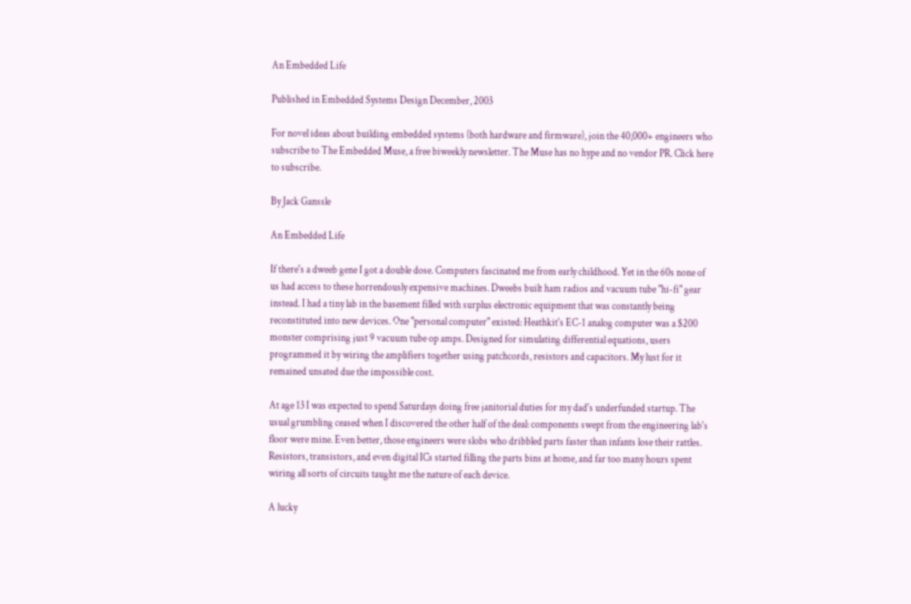An Embedded Life

Published in Embedded Systems Design December, 2003

For novel ideas about building embedded systems (both hardware and firmware), join the 40,000+ engineers who subscribe to The Embedded Muse, a free biweekly newsletter. The Muse has no hype and no vendor PR. Click here to subscribe.

By Jack Ganssle

An Embedded Life

If there's a dweeb gene I got a double dose. Computers fascinated me from early childhood. Yet in the 60s none of us had access to these horrendously expensive machines. Dweebs built ham radios and vacuum tube "hi-fi" gear instead. I had a tiny lab in the basement filled with surplus electronic equipment that was constantly being reconstituted into new devices. One "personal computer" existed: Heathkit's EC-1 analog computer was a $200 monster comprising just 9 vacuum tube op amps. Designed for simulating differential equations, users programmed it by wiring the amplifiers together using patchcords, resistors and capacitors. My lust for it remained unsated due the impossible cost.

At age 13 I was expected to spend Saturdays doing free janitorial duties for my dad's underfunded startup. The usual grumbling ceased when I discovered the other half of the deal: components swept from the engineering lab's floor were mine. Even better, those engineers were slobs who dribbled parts faster than infants lose their rattles. Resistors, transistors, and even digital ICs started filling the parts bins at home, and far too many hours spent wiring all sorts of circuits taught me the nature of each device.

A lucky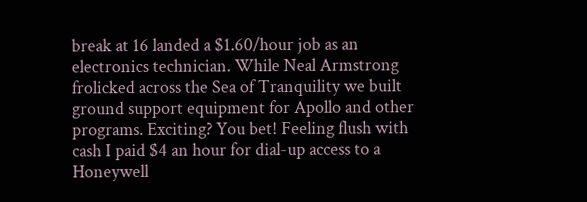break at 16 landed a $1.60/hour job as an electronics technician. While Neal Armstrong frolicked across the Sea of Tranquility we built ground support equipment for Apollo and other programs. Exciting? You bet! Feeling flush with cash I paid $4 an hour for dial-up access to a Honeywell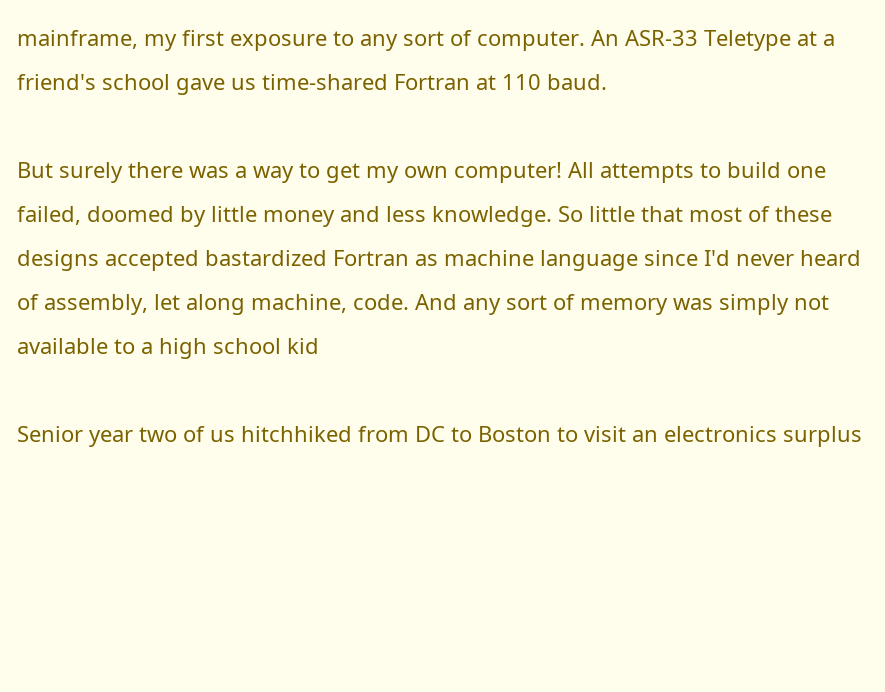mainframe, my first exposure to any sort of computer. An ASR-33 Teletype at a friend's school gave us time-shared Fortran at 110 baud.

But surely there was a way to get my own computer! All attempts to build one failed, doomed by little money and less knowledge. So little that most of these designs accepted bastardized Fortran as machine language since I'd never heard of assembly, let along machine, code. And any sort of memory was simply not available to a high school kid

Senior year two of us hitchhiked from DC to Boston to visit an electronics surplus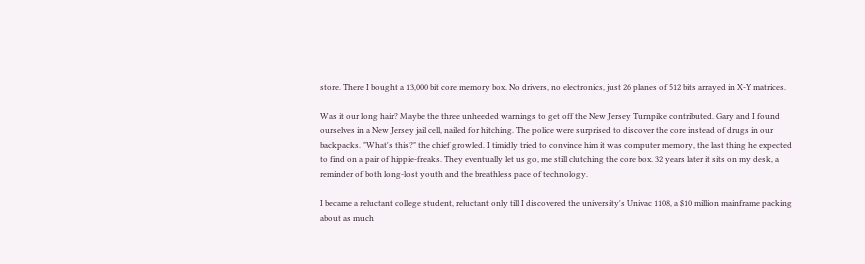store. There I bought a 13,000 bit core memory box. No drivers, no electronics, just 26 planes of 512 bits arrayed in X-Y matrices.

Was it our long hair? Maybe the three unheeded warnings to get off the New Jersey Turnpike contributed. Gary and I found ourselves in a New Jersey jail cell, nailed for hitching. The police were surprised to discover the core instead of drugs in our backpacks. "What's this?" the chief growled. I timidly tried to convince him it was computer memory, the last thing he expected to find on a pair of hippie-freaks. They eventually let us go, me still clutching the core box. 32 years later it sits on my desk, a reminder of both long-lost youth and the breathless pace of technology.

I became a reluctant college student, reluctant only till I discovered the university's Univac 1108, a $10 million mainframe packing about as much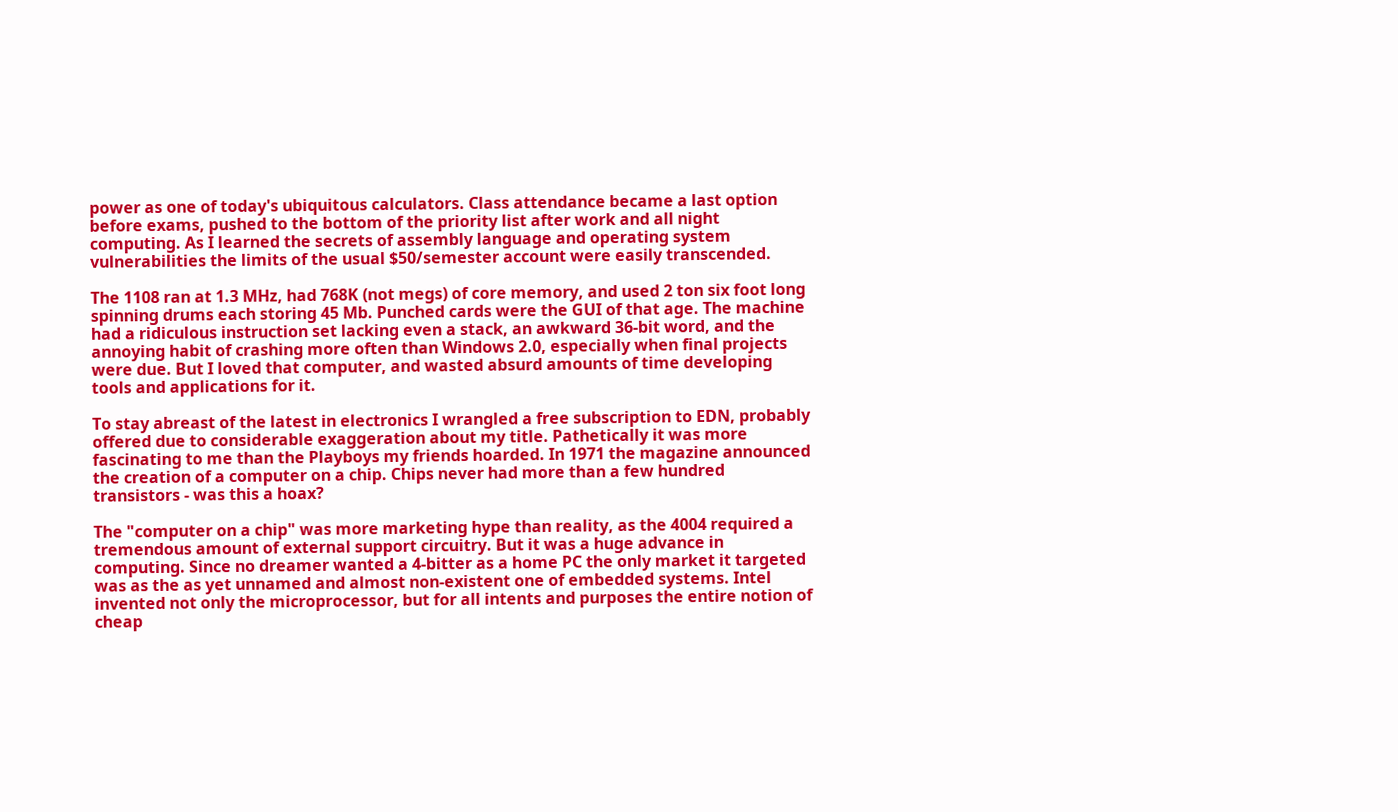power as one of today's ubiquitous calculators. Class attendance became a last option before exams, pushed to the bottom of the priority list after work and all night computing. As I learned the secrets of assembly language and operating system vulnerabilities the limits of the usual $50/semester account were easily transcended.

The 1108 ran at 1.3 MHz, had 768K (not megs) of core memory, and used 2 ton six foot long spinning drums each storing 45 Mb. Punched cards were the GUI of that age. The machine had a ridiculous instruction set lacking even a stack, an awkward 36-bit word, and the annoying habit of crashing more often than Windows 2.0, especially when final projects were due. But I loved that computer, and wasted absurd amounts of time developing tools and applications for it.

To stay abreast of the latest in electronics I wrangled a free subscription to EDN, probably offered due to considerable exaggeration about my title. Pathetically it was more fascinating to me than the Playboys my friends hoarded. In 1971 the magazine announced the creation of a computer on a chip. Chips never had more than a few hundred transistors - was this a hoax?

The "computer on a chip" was more marketing hype than reality, as the 4004 required a tremendous amount of external support circuitry. But it was a huge advance in computing. Since no dreamer wanted a 4-bitter as a home PC the only market it targeted was as the as yet unnamed and almost non-existent one of embedded systems. Intel invented not only the microprocessor, but for all intents and purposes the entire notion of cheap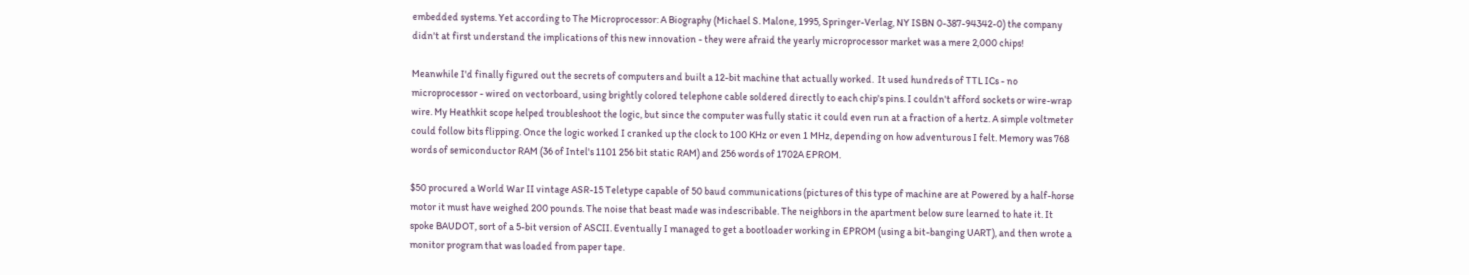embedded systems. Yet according to The Microprocessor: A Biography (Michael S. Malone, 1995, Springer-Verlag, NY ISBN 0-387-94342-0) the company didn't at first understand the implications of this new innovation - they were afraid the yearly microprocessor market was a mere 2,000 chips!

Meanwhile I'd finally figured out the secrets of computers and built a 12-bit machine that actually worked.  It used hundreds of TTL ICs - no microprocessor - wired on vectorboard, using brightly colored telephone cable soldered directly to each chip's pins. I couldn't afford sockets or wire-wrap wire. My Heathkit scope helped troubleshoot the logic, but since the computer was fully static it could even run at a fraction of a hertz. A simple voltmeter could follow bits flipping. Once the logic worked I cranked up the clock to 100 KHz or even 1 MHz, depending on how adventurous I felt. Memory was 768 words of semiconductor RAM (36 of Intel's 1101 256 bit static RAM) and 256 words of 1702A EPROM.

$50 procured a World War II vintage ASR-15 Teletype capable of 50 baud communications (pictures of this type of machine are at Powered by a half-horse motor it must have weighed 200 pounds. The noise that beast made was indescribable. The neighbors in the apartment below sure learned to hate it. It spoke BAUDOT, sort of a 5-bit version of ASCII. Eventually I managed to get a bootloader working in EPROM (using a bit-banging UART), and then wrote a monitor program that was loaded from paper tape.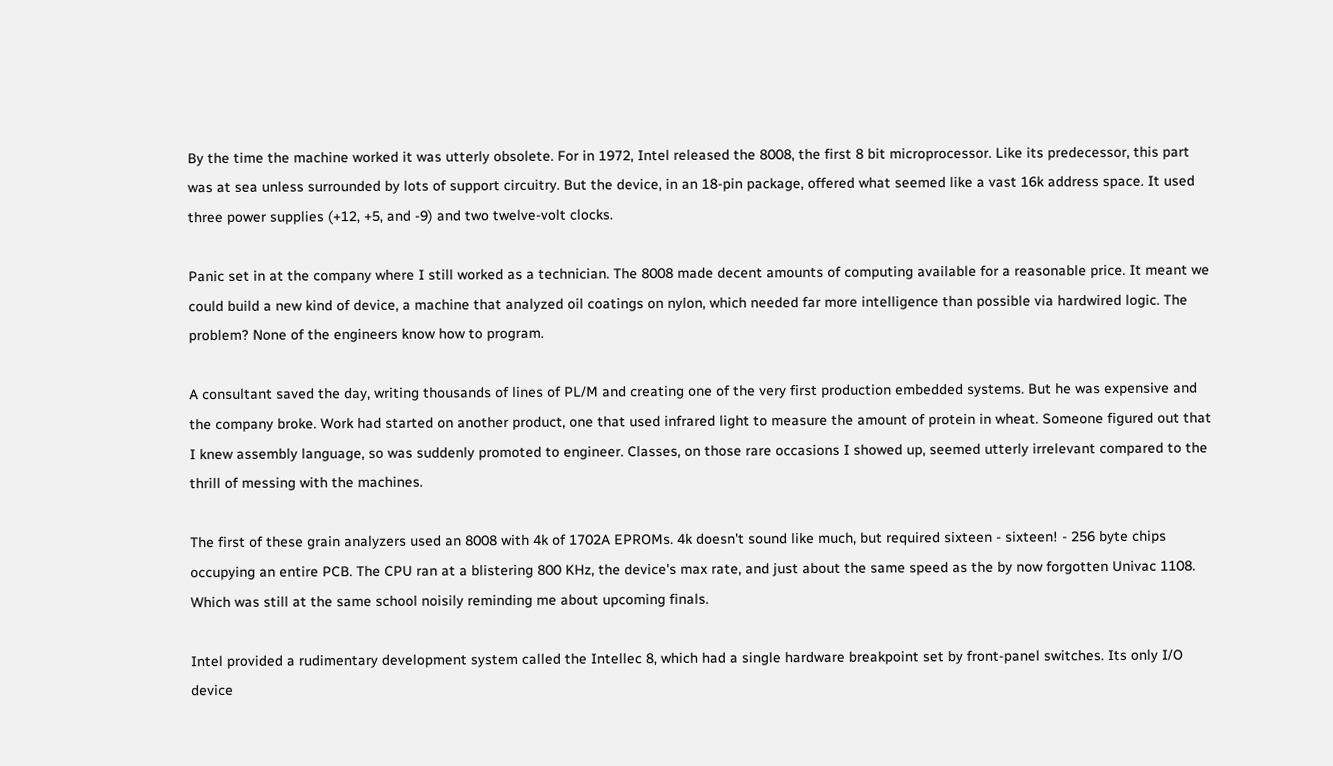By the time the machine worked it was utterly obsolete. For in 1972, Intel released the 8008, the first 8 bit microprocessor. Like its predecessor, this part was at sea unless surrounded by lots of support circuitry. But the device, in an 18-pin package, offered what seemed like a vast 16k address space. It used three power supplies (+12, +5, and -9) and two twelve-volt clocks.

Panic set in at the company where I still worked as a technician. The 8008 made decent amounts of computing available for a reasonable price. It meant we could build a new kind of device, a machine that analyzed oil coatings on nylon, which needed far more intelligence than possible via hardwired logic. The problem? None of the engineers know how to program.

A consultant saved the day, writing thousands of lines of PL/M and creating one of the very first production embedded systems. But he was expensive and the company broke. Work had started on another product, one that used infrared light to measure the amount of protein in wheat. Someone figured out that I knew assembly language, so was suddenly promoted to engineer. Classes, on those rare occasions I showed up, seemed utterly irrelevant compared to the thrill of messing with the machines.

The first of these grain analyzers used an 8008 with 4k of 1702A EPROMs. 4k doesn't sound like much, but required sixteen - sixteen! - 256 byte chips occupying an entire PCB. The CPU ran at a blistering 800 KHz, the device's max rate, and just about the same speed as the by now forgotten Univac 1108. Which was still at the same school noisily reminding me about upcoming finals.

Intel provided a rudimentary development system called the Intellec 8, which had a single hardware breakpoint set by front-panel switches. Its only I/O device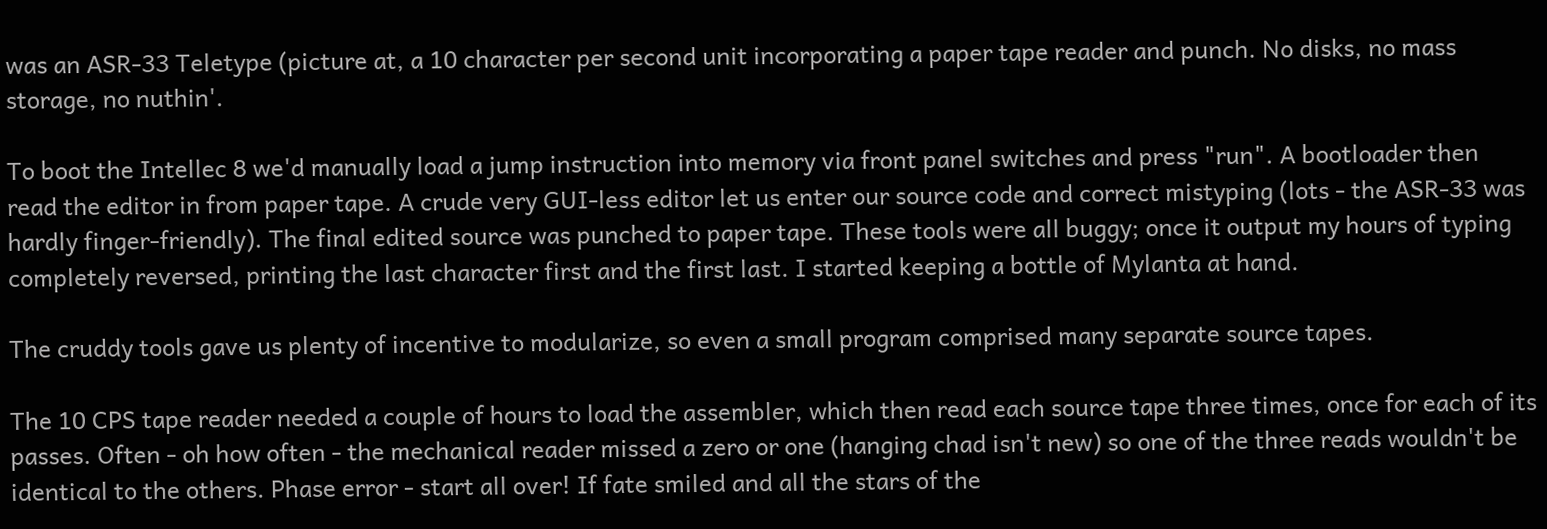was an ASR-33 Teletype (picture at, a 10 character per second unit incorporating a paper tape reader and punch. No disks, no mass storage, no nuthin'.

To boot the Intellec 8 we'd manually load a jump instruction into memory via front panel switches and press "run". A bootloader then read the editor in from paper tape. A crude very GUI-less editor let us enter our source code and correct mistyping (lots - the ASR-33 was hardly finger-friendly). The final edited source was punched to paper tape. These tools were all buggy; once it output my hours of typing completely reversed, printing the last character first and the first last. I started keeping a bottle of Mylanta at hand.

The cruddy tools gave us plenty of incentive to modularize, so even a small program comprised many separate source tapes.

The 10 CPS tape reader needed a couple of hours to load the assembler, which then read each source tape three times, once for each of its passes. Often - oh how often - the mechanical reader missed a zero or one (hanging chad isn't new) so one of the three reads wouldn't be identical to the others. Phase error - start all over! If fate smiled and all the stars of the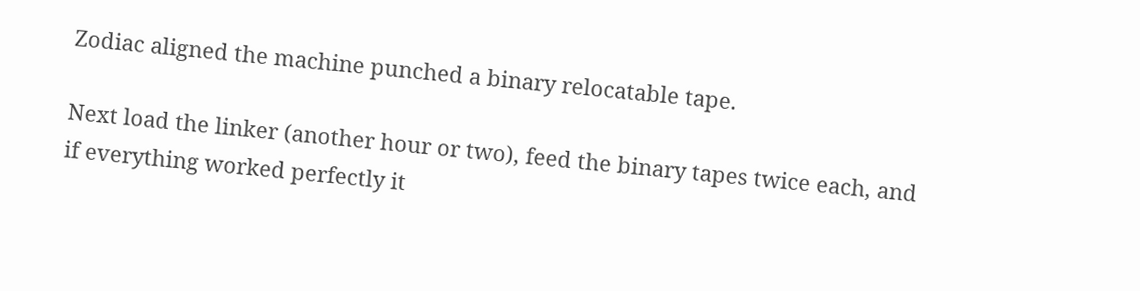Zodiac aligned the machine punched a binary relocatable tape.

Next load the linker (another hour or two), feed the binary tapes twice each, and if everything worked perfectly it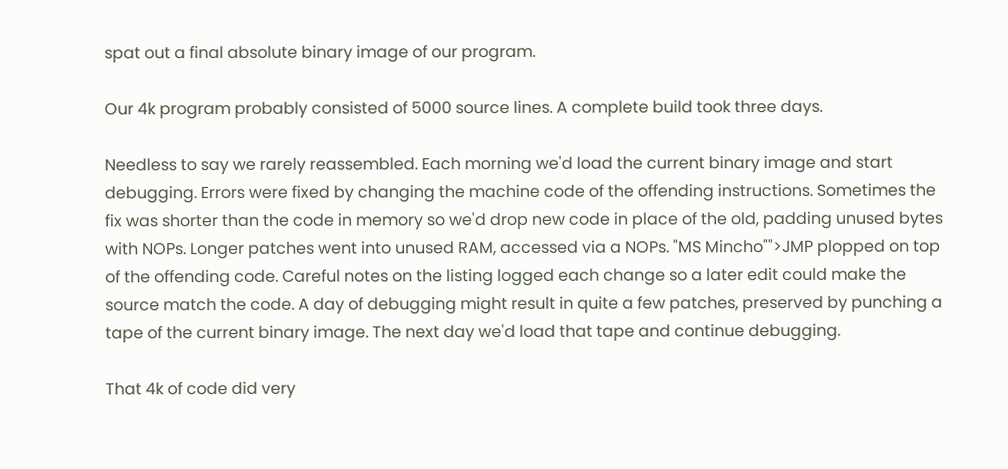spat out a final absolute binary image of our program.

Our 4k program probably consisted of 5000 source lines. A complete build took three days.

Needless to say we rarely reassembled. Each morning we'd load the current binary image and start debugging. Errors were fixed by changing the machine code of the offending instructions. Sometimes the fix was shorter than the code in memory so we'd drop new code in place of the old, padding unused bytes with NOPs. Longer patches went into unused RAM, accessed via a NOPs. "MS Mincho"">JMP plopped on top of the offending code. Careful notes on the listing logged each change so a later edit could make the source match the code. A day of debugging might result in quite a few patches, preserved by punching a tape of the current binary image. The next day we'd load that tape and continue debugging.

That 4k of code did very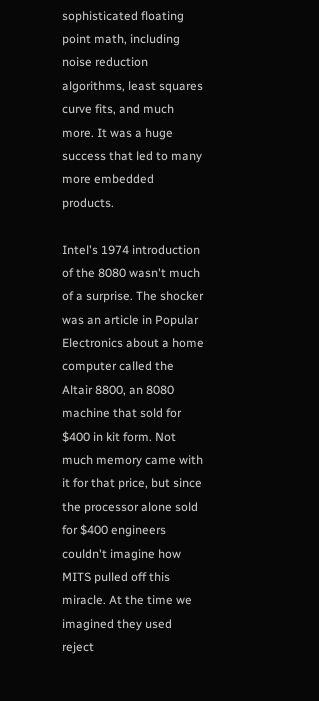sophisticated floating point math, including noise reduction algorithms, least squares curve fits, and much more. It was a huge success that led to many more embedded products.

Intel's 1974 introduction of the 8080 wasn't much of a surprise. The shocker was an article in Popular Electronics about a home computer called the Altair 8800, an 8080 machine that sold for $400 in kit form. Not much memory came with it for that price, but since the processor alone sold for $400 engineers couldn't imagine how MITS pulled off this miracle. At the time we imagined they used reject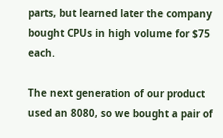parts, but learned later the company bought CPUs in high volume for $75 each.

The next generation of our product used an 8080, so we bought a pair of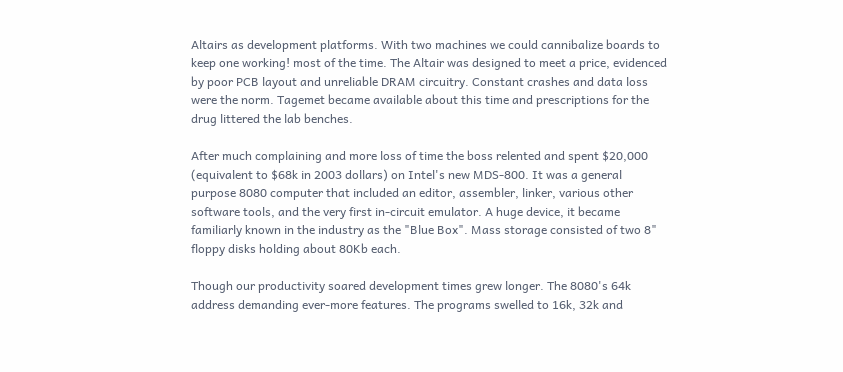Altairs as development platforms. With two machines we could cannibalize boards to keep one working! most of the time. The Altair was designed to meet a price, evidenced by poor PCB layout and unreliable DRAM circuitry. Constant crashes and data loss were the norm. Tagemet became available about this time and prescriptions for the drug littered the lab benches.

After much complaining and more loss of time the boss relented and spent $20,000 (equivalent to $68k in 2003 dollars) on Intel's new MDS-800. It was a general purpose 8080 computer that included an editor, assembler, linker, various other software tools, and the very first in-circuit emulator. A huge device, it became familiarly known in the industry as the "Blue Box". Mass storage consisted of two 8" floppy disks holding about 80Kb each.

Though our productivity soared development times grew longer. The 8080's 64k address demanding ever-more features. The programs swelled to 16k, 32k and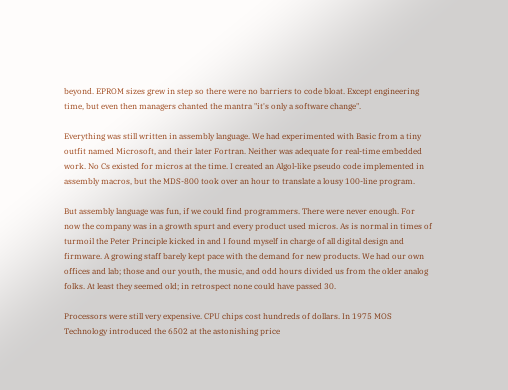beyond. EPROM sizes grew in step so there were no barriers to code bloat. Except engineering time, but even then managers chanted the mantra "it's only a software change".

Everything was still written in assembly language. We had experimented with Basic from a tiny outfit named Microsoft, and their later Fortran. Neither was adequate for real-time embedded work. No Cs existed for micros at the time. I created an Algol-like pseudo code implemented in assembly macros, but the MDS-800 took over an hour to translate a lousy 100-line program.

But assembly language was fun, if we could find programmers. There were never enough. For now the company was in a growth spurt and every product used micros. As is normal in times of turmoil the Peter Principle kicked in and I found myself in charge of all digital design and firmware. A growing staff barely kept pace with the demand for new products. We had our own offices and lab; those and our youth, the music, and odd hours divided us from the older analog folks. At least they seemed old; in retrospect none could have passed 30.

Processors were still very expensive. CPU chips cost hundreds of dollars. In 1975 MOS Technology introduced the 6502 at the astonishing price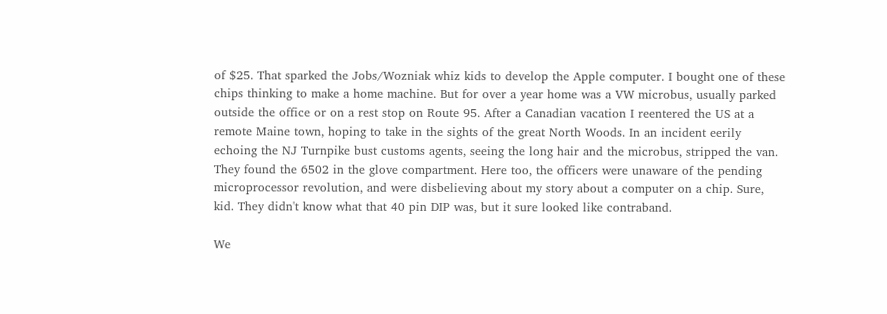of $25. That sparked the Jobs/Wozniak whiz kids to develop the Apple computer. I bought one of these chips thinking to make a home machine. But for over a year home was a VW microbus, usually parked outside the office or on a rest stop on Route 95. After a Canadian vacation I reentered the US at a remote Maine town, hoping to take in the sights of the great North Woods. In an incident eerily echoing the NJ Turnpike bust customs agents, seeing the long hair and the microbus, stripped the van. They found the 6502 in the glove compartment. Here too, the officers were unaware of the pending microprocessor revolution, and were disbelieving about my story about a computer on a chip. Sure, kid. They didn't know what that 40 pin DIP was, but it sure looked like contraband.

We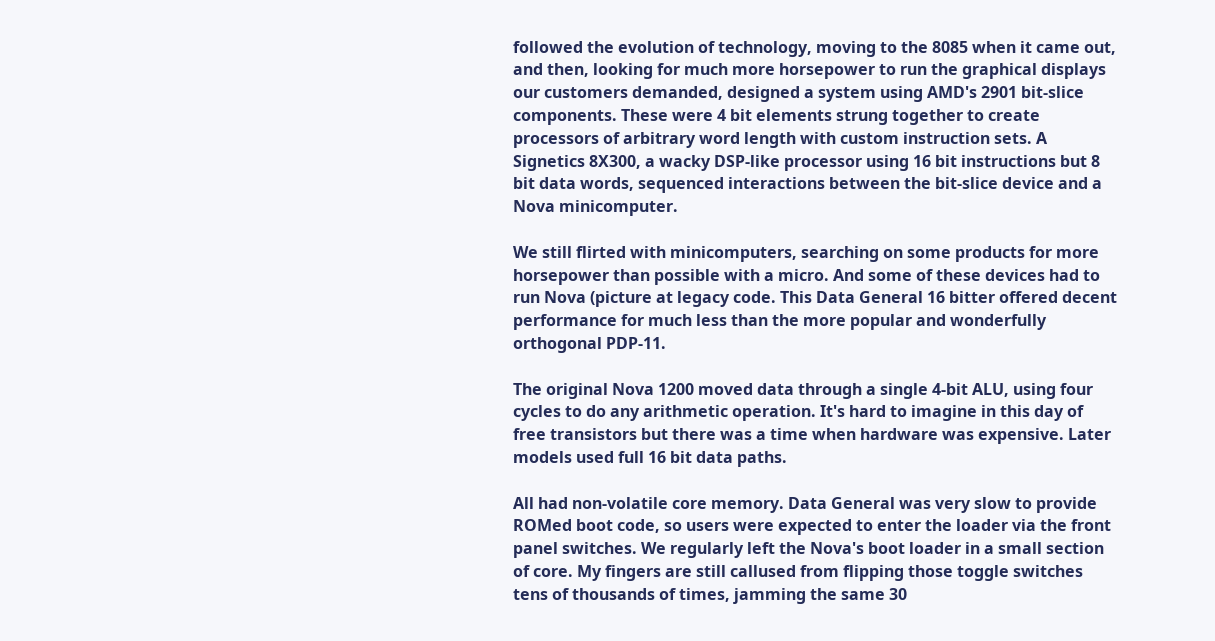followed the evolution of technology, moving to the 8085 when it came out, and then, looking for much more horsepower to run the graphical displays our customers demanded, designed a system using AMD's 2901 bit-slice components. These were 4 bit elements strung together to create processors of arbitrary word length with custom instruction sets. A Signetics 8X300, a wacky DSP-like processor using 16 bit instructions but 8 bit data words, sequenced interactions between the bit-slice device and a Nova minicomputer.

We still flirted with minicomputers, searching on some products for more horsepower than possible with a micro. And some of these devices had to run Nova (picture at legacy code. This Data General 16 bitter offered decent performance for much less than the more popular and wonderfully orthogonal PDP-11.

The original Nova 1200 moved data through a single 4-bit ALU, using four cycles to do any arithmetic operation. It's hard to imagine in this day of free transistors but there was a time when hardware was expensive. Later models used full 16 bit data paths.

All had non-volatile core memory. Data General was very slow to provide ROMed boot code, so users were expected to enter the loader via the front panel switches. We regularly left the Nova's boot loader in a small section of core. My fingers are still callused from flipping those toggle switches tens of thousands of times, jamming the same 30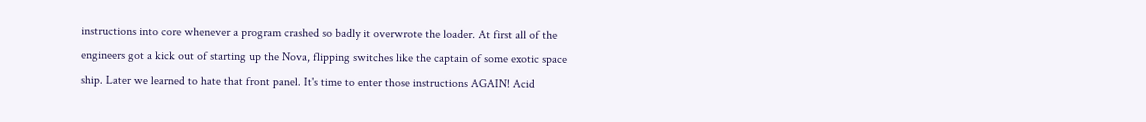instructions into core whenever a program crashed so badly it overwrote the loader. At first all of the engineers got a kick out of starting up the Nova, flipping switches like the captain of some exotic space ship. Later we learned to hate that front panel. It's time to enter those instructions AGAIN! Acid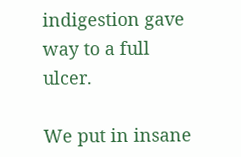indigestion gave way to a full ulcer.

We put in insane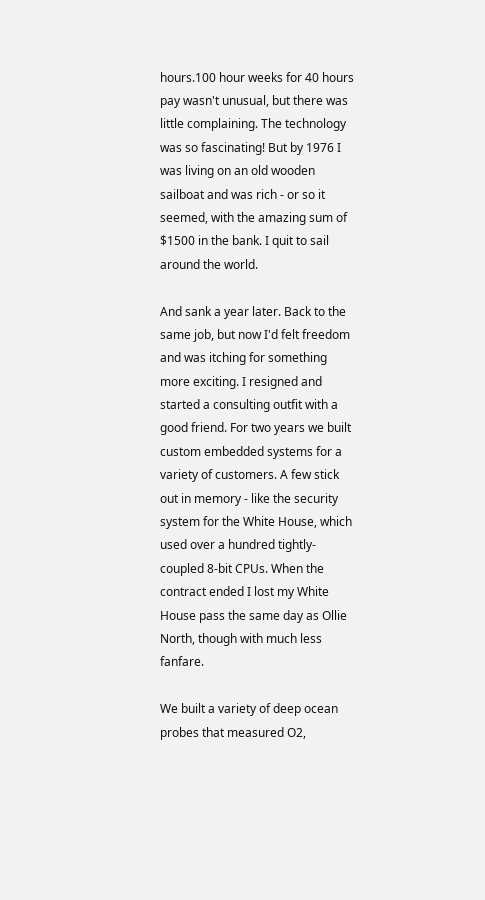hours.100 hour weeks for 40 hours pay wasn't unusual, but there was little complaining. The technology was so fascinating! But by 1976 I was living on an old wooden sailboat and was rich - or so it seemed, with the amazing sum of $1500 in the bank. I quit to sail around the world.

And sank a year later. Back to the same job, but now I'd felt freedom and was itching for something more exciting. I resigned and started a consulting outfit with a good friend. For two years we built custom embedded systems for a variety of customers. A few stick out in memory - like the security system for the White House, which used over a hundred tightly-coupled 8-bit CPUs. When the contract ended I lost my White House pass the same day as Ollie North, though with much less fanfare.

We built a variety of deep ocean probes that measured O2,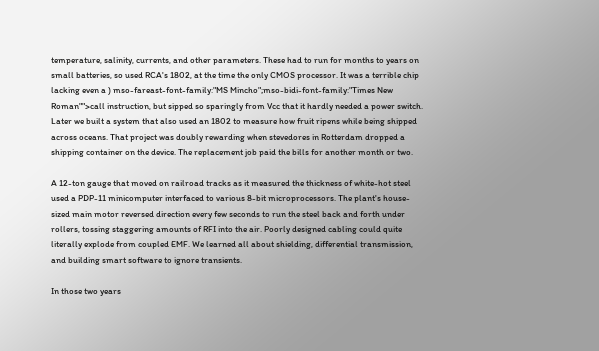temperature, salinity, currents, and other parameters. These had to run for months to years on small batteries, so used RCA's 1802, at the time the only CMOS processor. It was a terrible chip lacking even a ) mso-fareast-font-family:"MS Mincho";mso-bidi-font-family:"Times New Roman"">call instruction, but sipped so sparingly from Vcc that it hardly needed a power switch. Later we built a system that also used an 1802 to measure how fruit ripens while being shipped across oceans. That project was doubly rewarding when stevedores in Rotterdam dropped a shipping container on the device. The replacement job paid the bills for another month or two.

A 12-ton gauge that moved on railroad tracks as it measured the thickness of white-hot steel used a PDP-11 minicomputer interfaced to various 8-bit microprocessors. The plant's house-sized main motor reversed direction every few seconds to run the steel back and forth under rollers, tossing staggering amounts of RFI into the air. Poorly designed cabling could quite literally explode from coupled EMF. We learned all about shielding, differential transmission, and building smart software to ignore transients.

In those two years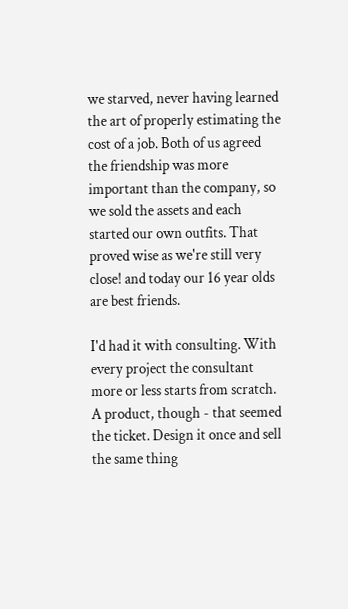we starved, never having learned the art of properly estimating the cost of a job. Both of us agreed the friendship was more important than the company, so we sold the assets and each started our own outfits. That proved wise as we're still very close! and today our 16 year olds are best friends.

I'd had it with consulting. With every project the consultant more or less starts from scratch. A product, though - that seemed the ticket. Design it once and sell the same thing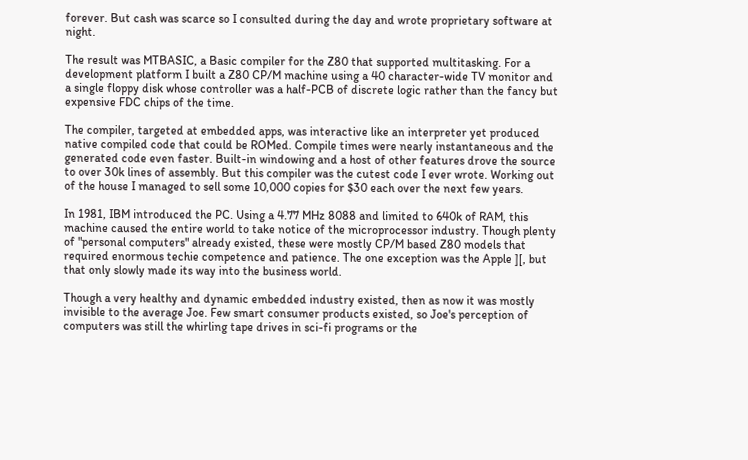forever. But cash was scarce so I consulted during the day and wrote proprietary software at night.

The result was MTBASIC, a Basic compiler for the Z80 that supported multitasking. For a development platform I built a Z80 CP/M machine using a 40 character-wide TV monitor and a single floppy disk whose controller was a half-PCB of discrete logic rather than the fancy but expensive FDC chips of the time.

The compiler, targeted at embedded apps, was interactive like an interpreter yet produced native compiled code that could be ROMed. Compile times were nearly instantaneous and the generated code even faster. Built-in windowing and a host of other features drove the source to over 30k lines of assembly. But this compiler was the cutest code I ever wrote. Working out of the house I managed to sell some 10,000 copies for $30 each over the next few years.

In 1981, IBM introduced the PC. Using a 4.77 MHz 8088 and limited to 640k of RAM, this machine caused the entire world to take notice of the microprocessor industry. Though plenty of "personal computers" already existed, these were mostly CP/M based Z80 models that required enormous techie competence and patience. The one exception was the Apple ][, but that only slowly made its way into the business world.

Though a very healthy and dynamic embedded industry existed, then as now it was mostly invisible to the average Joe. Few smart consumer products existed, so Joe's perception of computers was still the whirling tape drives in sci-fi programs or the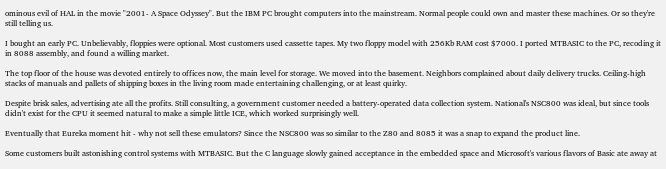ominous evil of HAL in the movie "2001- A Space Odyssey". But the IBM PC brought computers into the mainstream. Normal people could own and master these machines. Or so they're still telling us.

I bought an early PC. Unbelievably, floppies were optional. Most customers used cassette tapes. My two floppy model with 256Kb RAM cost $7000. I ported MTBASIC to the PC, recoding it in 8088 assembly, and found a willing market.

The top floor of the house was devoted entirely to offices now, the main level for storage. We moved into the basement. Neighbors complained about daily delivery trucks. Ceiling-high stacks of manuals and pallets of shipping boxes in the living room made entertaining challenging, or at least quirky.

Despite brisk sales, advertising ate all the profits. Still consulting, a government customer needed a battery-operated data collection system. National's NSC800 was ideal, but since tools didn't exist for the CPU it seemed natural to make a simple little ICE, which worked surprisingly well.

Eventually that Eureka moment hit - why not sell these emulators? Since the NSC800 was so similar to the Z80 and 8085 it was a snap to expand the product line.

Some customers built astonishing control systems with MTBASIC. But the C language slowly gained acceptance in the embedded space and Microsoft's various flavors of Basic ate away at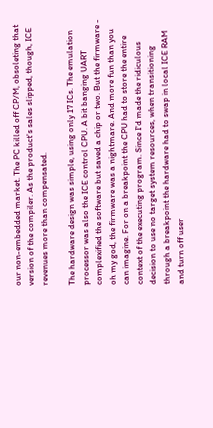our non-embedded market. The PC killed off CP/M, obsoleting that version of the compiler. As the product's sales slipped, though, ICE revenues more than compensated.

The hardware design was simple, using only 17 ICs. The emulation processor was also the ICE control CPU. A bit banging UART complexified the software but saved a chip or two. But the firmware - oh my god, the firmware was a nightmare. And more fun than you can imagine. For on a breakpoint the CPU had to store the entire context of the executing program. Since I'd made the ridiculous decision to use no target system resources, when transitioning through a breakpoint the hardware had to swap in local ICE RAM and turn off user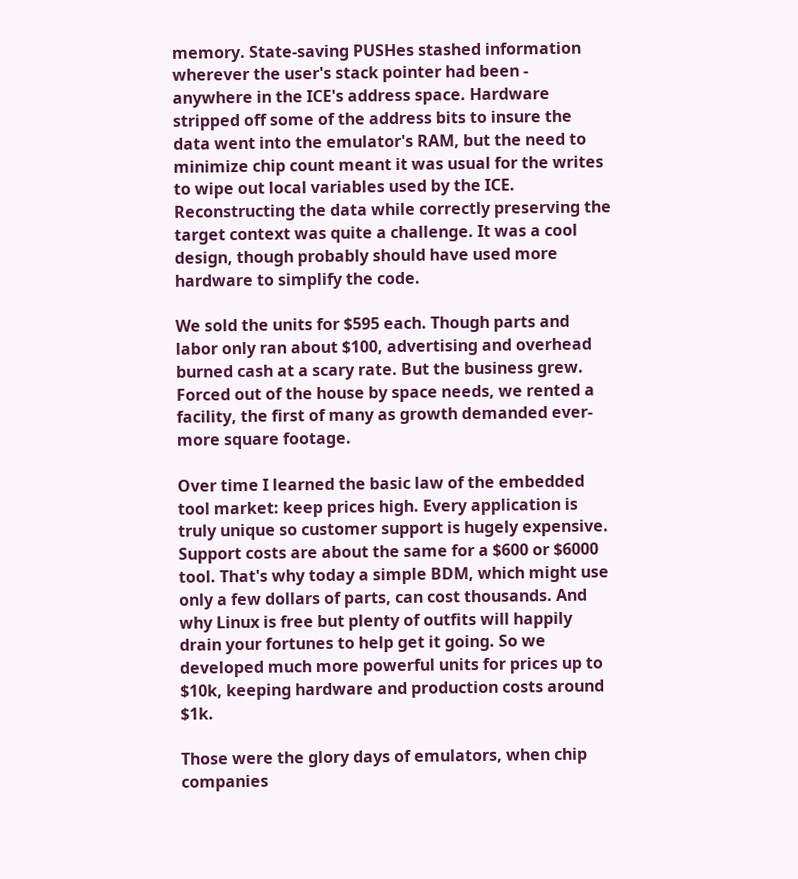memory. State-saving PUSHes stashed information wherever the user's stack pointer had been - anywhere in the ICE's address space. Hardware stripped off some of the address bits to insure the data went into the emulator's RAM, but the need to minimize chip count meant it was usual for the writes to wipe out local variables used by the ICE. Reconstructing the data while correctly preserving the target context was quite a challenge. It was a cool design, though probably should have used more hardware to simplify the code.

We sold the units for $595 each. Though parts and labor only ran about $100, advertising and overhead burned cash at a scary rate. But the business grew. Forced out of the house by space needs, we rented a facility, the first of many as growth demanded ever-more square footage.

Over time I learned the basic law of the embedded tool market: keep prices high. Every application is truly unique so customer support is hugely expensive. Support costs are about the same for a $600 or $6000 tool. That's why today a simple BDM, which might use only a few dollars of parts, can cost thousands. And why Linux is free but plenty of outfits will happily drain your fortunes to help get it going. So we developed much more powerful units for prices up to $10k, keeping hardware and production costs around $1k.

Those were the glory days of emulators, when chip companies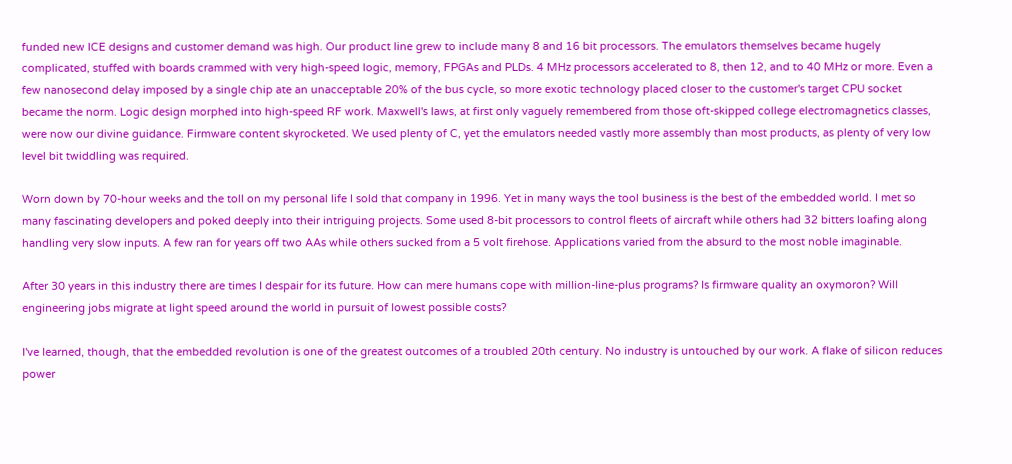funded new ICE designs and customer demand was high. Our product line grew to include many 8 and 16 bit processors. The emulators themselves became hugely complicated, stuffed with boards crammed with very high-speed logic, memory, FPGAs and PLDs. 4 MHz processors accelerated to 8, then 12, and to 40 MHz or more. Even a few nanosecond delay imposed by a single chip ate an unacceptable 20% of the bus cycle, so more exotic technology placed closer to the customer's target CPU socket became the norm. Logic design morphed into high-speed RF work. Maxwell's laws, at first only vaguely remembered from those oft-skipped college electromagnetics classes, were now our divine guidance. Firmware content skyrocketed. We used plenty of C, yet the emulators needed vastly more assembly than most products, as plenty of very low level bit twiddling was required.

Worn down by 70-hour weeks and the toll on my personal life I sold that company in 1996. Yet in many ways the tool business is the best of the embedded world. I met so many fascinating developers and poked deeply into their intriguing projects. Some used 8-bit processors to control fleets of aircraft while others had 32 bitters loafing along handling very slow inputs. A few ran for years off two AAs while others sucked from a 5 volt firehose. Applications varied from the absurd to the most noble imaginable.

After 30 years in this industry there are times I despair for its future. How can mere humans cope with million-line-plus programs? Is firmware quality an oxymoron? Will engineering jobs migrate at light speed around the world in pursuit of lowest possible costs?

I've learned, though, that the embedded revolution is one of the greatest outcomes of a troubled 20th century. No industry is untouched by our work. A flake of silicon reduces power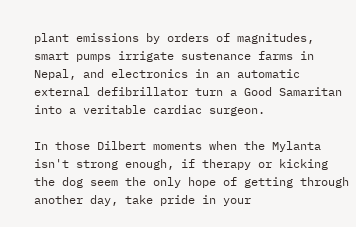plant emissions by orders of magnitudes, smart pumps irrigate sustenance farms in Nepal, and electronics in an automatic external defibrillator turn a Good Samaritan into a veritable cardiac surgeon.

In those Dilbert moments when the Mylanta isn't strong enough, if therapy or kicking the dog seem the only hope of getting through another day, take pride in your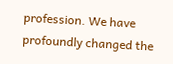profession. We have profoundly changed the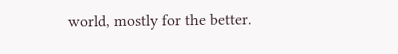world, mostly for the better.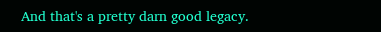And that's a pretty darn good legacy.